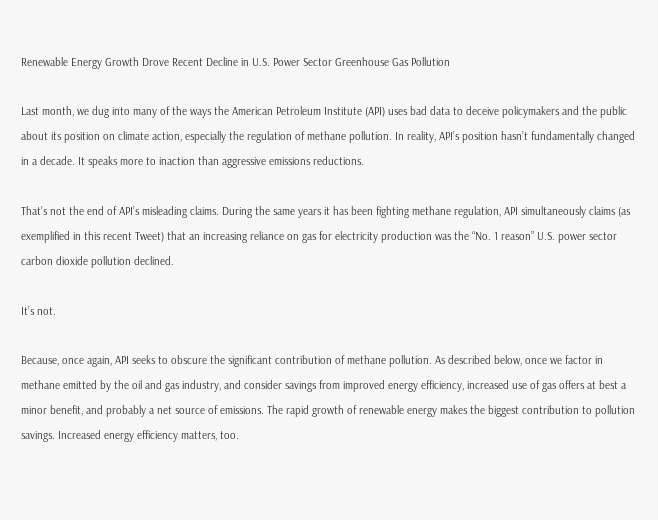Renewable Energy Growth Drove Recent Decline in U.S. Power Sector Greenhouse Gas Pollution

Last month, we dug into many of the ways the American Petroleum Institute (API) uses bad data to deceive policymakers and the public about its position on climate action, especially the regulation of methane pollution. In reality, API’s position hasn’t fundamentally changed in a decade. It speaks more to inaction than aggressive emissions reductions.

That’s not the end of API’s misleading claims. During the same years it has been fighting methane regulation, API simultaneously claims (as exemplified in this recent Tweet) that an increasing reliance on gas for electricity production was the “No. 1 reason” U.S. power sector carbon dioxide pollution declined.

It’s not.

Because, once again, API seeks to obscure the significant contribution of methane pollution. As described below, once we factor in methane emitted by the oil and gas industry, and consider savings from improved energy efficiency, increased use of gas offers at best a minor benefit, and probably a net source of emissions. The rapid growth of renewable energy makes the biggest contribution to pollution savings. Increased energy efficiency matters, too.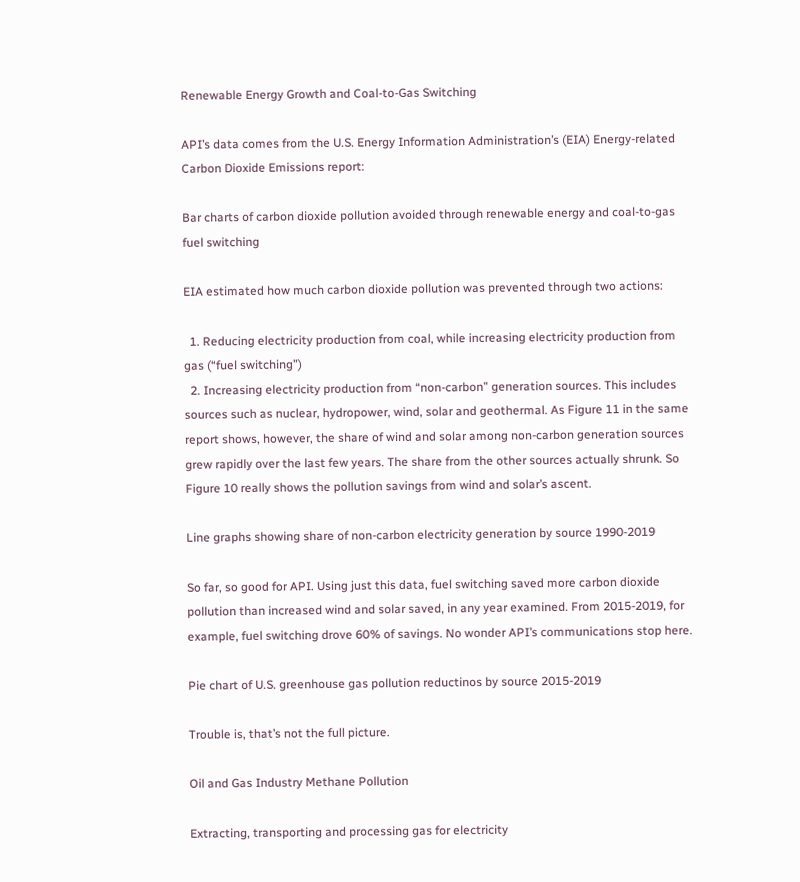Renewable Energy Growth and Coal-to-Gas Switching

API’s data comes from the U.S. Energy Information Administration’s (EIA) Energy-related Carbon Dioxide Emissions report:

Bar charts of carbon dioxide pollution avoided through renewable energy and coal-to-gas fuel switching

EIA estimated how much carbon dioxide pollution was prevented through two actions:

  1. Reducing electricity production from coal, while increasing electricity production from gas (“fuel switching”)
  2. Increasing electricity production from “non-carbon” generation sources. This includes sources such as nuclear, hydropower, wind, solar and geothermal. As Figure 11 in the same report shows, however, the share of wind and solar among non-carbon generation sources grew rapidly over the last few years. The share from the other sources actually shrunk. So Figure 10 really shows the pollution savings from wind and solar’s ascent.

Line graphs showing share of non-carbon electricity generation by source 1990-2019

So far, so good for API. Using just this data, fuel switching saved more carbon dioxide pollution than increased wind and solar saved, in any year examined. From 2015-2019, for example, fuel switching drove 60% of savings. No wonder API’s communications stop here.

Pie chart of U.S. greenhouse gas pollution reductinos by source 2015-2019

Trouble is, that’s not the full picture.

Oil and Gas Industry Methane Pollution

Extracting, transporting and processing gas for electricity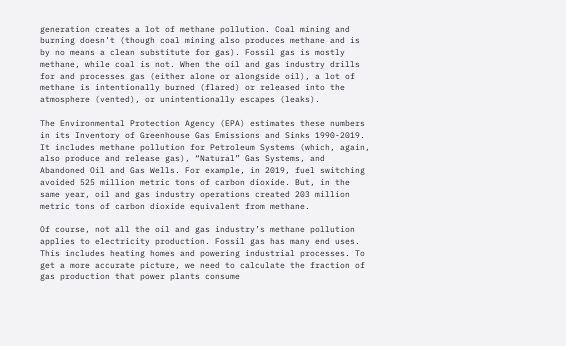generation creates a lot of methane pollution. Coal mining and burning doesn’t (though coal mining also produces methane and is by no means a clean substitute for gas). Fossil gas is mostly methane, while coal is not. When the oil and gas industry drills for and processes gas (either alone or alongside oil), a lot of methane is intentionally burned (flared) or released into the atmosphere (vented), or unintentionally escapes (leaks).

The Environmental Protection Agency (EPA) estimates these numbers in its Inventory of Greenhouse Gas Emissions and Sinks 1990-2019. It includes methane pollution for Petroleum Systems (which, again, also produce and release gas), “Natural” Gas Systems, and Abandoned Oil and Gas Wells. For example, in 2019, fuel switching avoided 525 million metric tons of carbon dioxide. But, in the same year, oil and gas industry operations created 203 million metric tons of carbon dioxide equivalent from methane.

Of course, not all the oil and gas industry’s methane pollution applies to electricity production. Fossil gas has many end uses. This includes heating homes and powering industrial processes. To get a more accurate picture, we need to calculate the fraction of gas production that power plants consume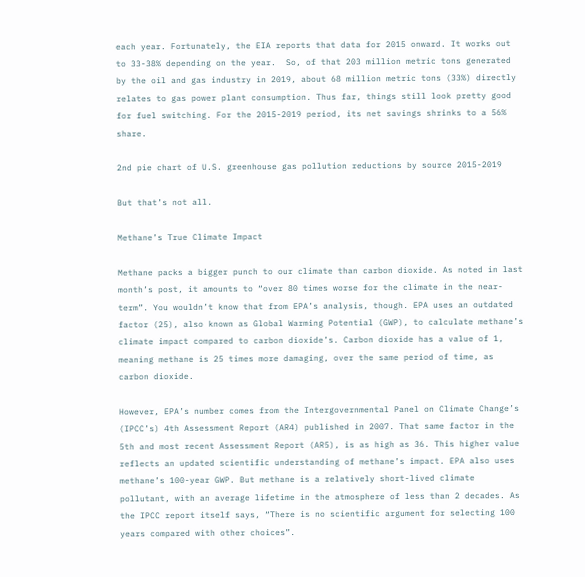each year. Fortunately, the EIA reports that data for 2015 onward. It works out to 33-38% depending on the year.  So, of that 203 million metric tons generated by the oil and gas industry in 2019, about 68 million metric tons (33%) directly relates to gas power plant consumption. Thus far, things still look pretty good for fuel switching. For the 2015-2019 period, its net savings shrinks to a 56% share.

2nd pie chart of U.S. greenhouse gas pollution reductions by source 2015-2019

But that’s not all.

Methane’s True Climate Impact

Methane packs a bigger punch to our climate than carbon dioxide. As noted in last month’s post, it amounts to “over 80 times worse for the climate in the near-term”. You wouldn’t know that from EPA’s analysis, though. EPA uses an outdated factor (25), also known as Global Warming Potential (GWP), to calculate methane’s climate impact compared to carbon dioxide’s. Carbon dioxide has a value of 1, meaning methane is 25 times more damaging, over the same period of time, as carbon dioxide.

However, EPA’s number comes from the Intergovernmental Panel on Climate Change’s (IPCC’s) 4th Assessment Report (AR4) published in 2007. That same factor in the 5th and most recent Assessment Report (AR5), is as high as 36. This higher value reflects an updated scientific understanding of methane’s impact. EPA also uses methane’s 100-year GWP. But methane is a relatively short-lived climate pollutant, with an average lifetime in the atmosphere of less than 2 decades. As the IPCC report itself says, “There is no scientific argument for selecting 100 years compared with other choices”.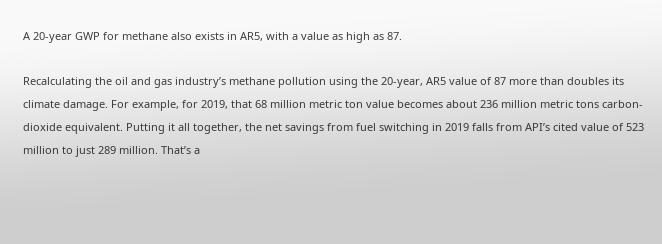A 20-year GWP for methane also exists in AR5, with a value as high as 87.

Recalculating the oil and gas industry’s methane pollution using the 20-year, AR5 value of 87 more than doubles its climate damage. For example, for 2019, that 68 million metric ton value becomes about 236 million metric tons carbon-dioxide equivalent. Putting it all together, the net savings from fuel switching in 2019 falls from API’s cited value of 523 million to just 289 million. That’s a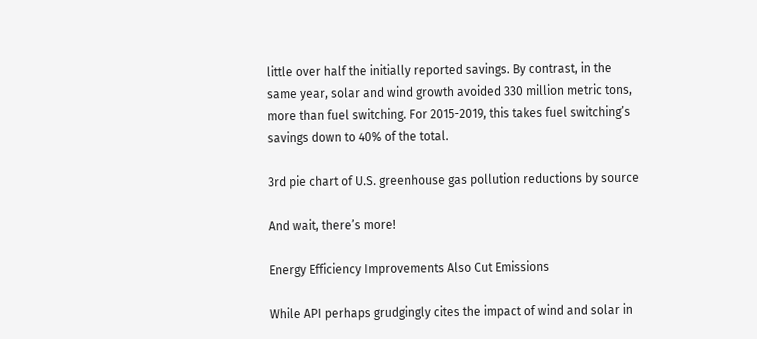little over half the initially reported savings. By contrast, in the same year, solar and wind growth avoided 330 million metric tons, more than fuel switching. For 2015-2019, this takes fuel switching’s savings down to 40% of the total.

3rd pie chart of U.S. greenhouse gas pollution reductions by source

And wait, there’s more!

Energy Efficiency Improvements Also Cut Emissions

While API perhaps grudgingly cites the impact of wind and solar in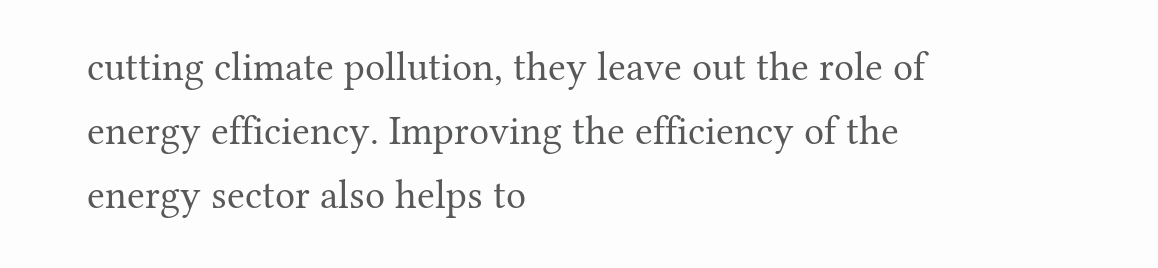cutting climate pollution, they leave out the role of energy efficiency. Improving the efficiency of the energy sector also helps to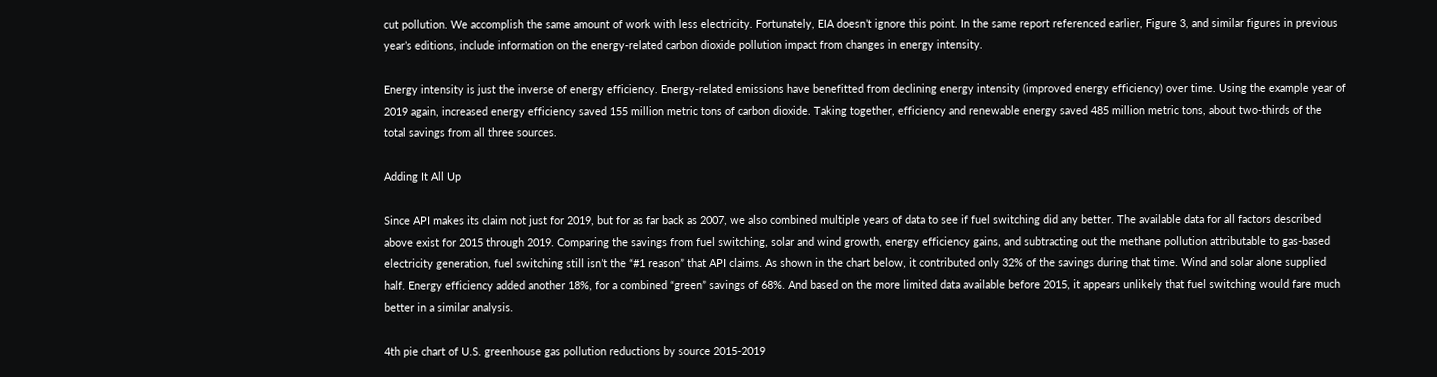cut pollution. We accomplish the same amount of work with less electricity. Fortunately, EIA doesn’t ignore this point. In the same report referenced earlier, Figure 3, and similar figures in previous year’s editions, include information on the energy-related carbon dioxide pollution impact from changes in energy intensity.

Energy intensity is just the inverse of energy efficiency. Energy-related emissions have benefitted from declining energy intensity (improved energy efficiency) over time. Using the example year of 2019 again, increased energy efficiency saved 155 million metric tons of carbon dioxide. Taking together, efficiency and renewable energy saved 485 million metric tons, about two-thirds of the total savings from all three sources.

Adding It All Up

Since API makes its claim not just for 2019, but for as far back as 2007, we also combined multiple years of data to see if fuel switching did any better. The available data for all factors described above exist for 2015 through 2019. Comparing the savings from fuel switching, solar and wind growth, energy efficiency gains, and subtracting out the methane pollution attributable to gas-based electricity generation, fuel switching still isn’t the “#1 reason” that API claims. As shown in the chart below, it contributed only 32% of the savings during that time. Wind and solar alone supplied half. Energy efficiency added another 18%, for a combined “green” savings of 68%. And based on the more limited data available before 2015, it appears unlikely that fuel switching would fare much better in a similar analysis.

4th pie chart of U.S. greenhouse gas pollution reductions by source 2015-2019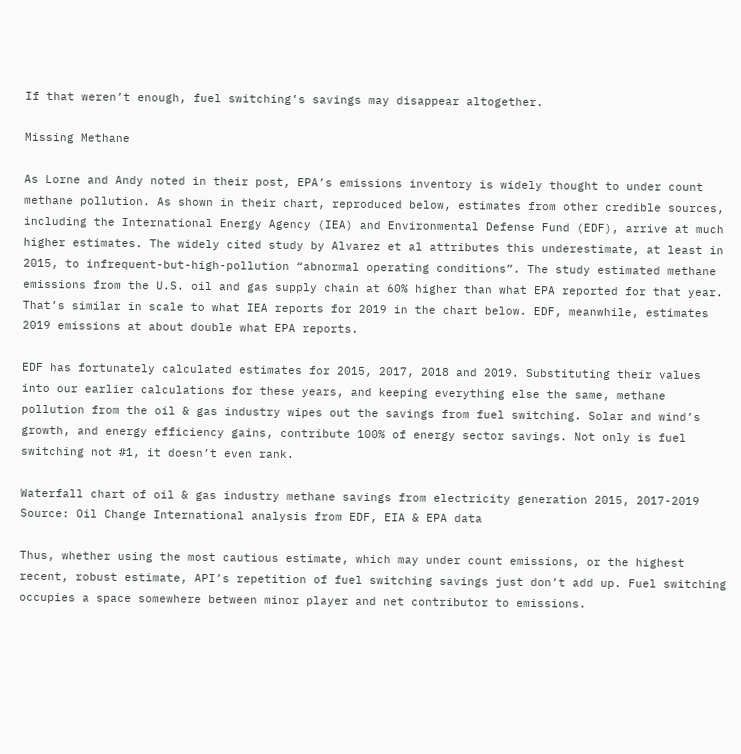If that weren’t enough, fuel switching’s savings may disappear altogether.

Missing Methane

As Lorne and Andy noted in their post, EPA’s emissions inventory is widely thought to under count methane pollution. As shown in their chart, reproduced below, estimates from other credible sources, including the International Energy Agency (IEA) and Environmental Defense Fund (EDF), arrive at much higher estimates. The widely cited study by Alvarez et al attributes this underestimate, at least in 2015, to infrequent-but-high-pollution “abnormal operating conditions”. The study estimated methane emissions from the U.S. oil and gas supply chain at 60% higher than what EPA reported for that year. That’s similar in scale to what IEA reports for 2019 in the chart below. EDF, meanwhile, estimates 2019 emissions at about double what EPA reports.

EDF has fortunately calculated estimates for 2015, 2017, 2018 and 2019. Substituting their values into our earlier calculations for these years, and keeping everything else the same, methane pollution from the oil & gas industry wipes out the savings from fuel switching. Solar and wind’s growth, and energy efficiency gains, contribute 100% of energy sector savings. Not only is fuel switching not #1, it doesn’t even rank.

Waterfall chart of oil & gas industry methane savings from electricity generation 2015, 2017-2019
Source: Oil Change International analysis from EDF, EIA & EPA data

Thus, whether using the most cautious estimate, which may under count emissions, or the highest recent, robust estimate, API’s repetition of fuel switching savings just don’t add up. Fuel switching occupies a space somewhere between minor player and net contributor to emissions.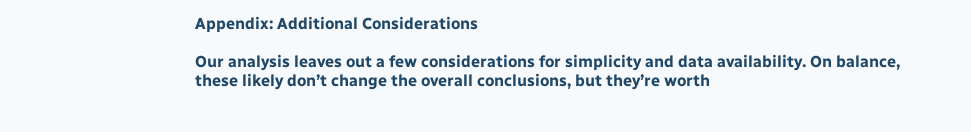Appendix: Additional Considerations

Our analysis leaves out a few considerations for simplicity and data availability. On balance, these likely don’t change the overall conclusions, but they’re worth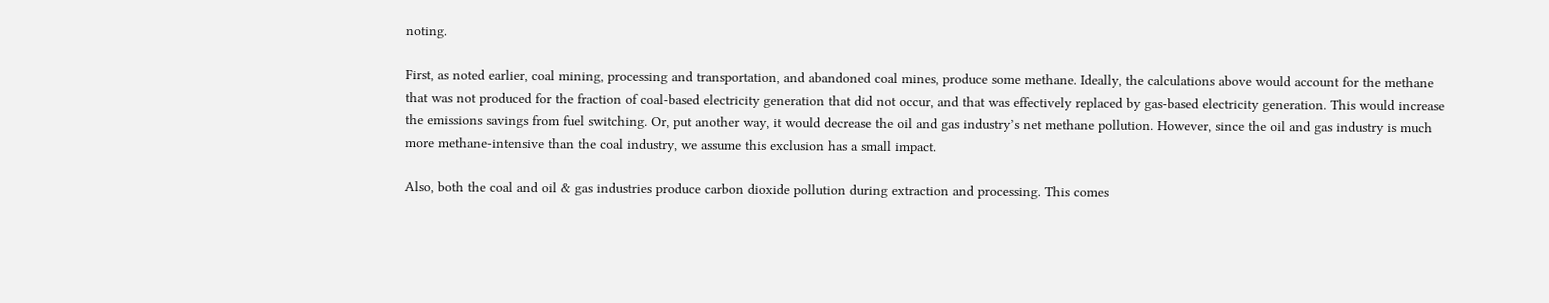noting.

First, as noted earlier, coal mining, processing and transportation, and abandoned coal mines, produce some methane. Ideally, the calculations above would account for the methane that was not produced for the fraction of coal-based electricity generation that did not occur, and that was effectively replaced by gas-based electricity generation. This would increase the emissions savings from fuel switching. Or, put another way, it would decrease the oil and gas industry’s net methane pollution. However, since the oil and gas industry is much more methane-intensive than the coal industry, we assume this exclusion has a small impact.

Also, both the coal and oil & gas industries produce carbon dioxide pollution during extraction and processing. This comes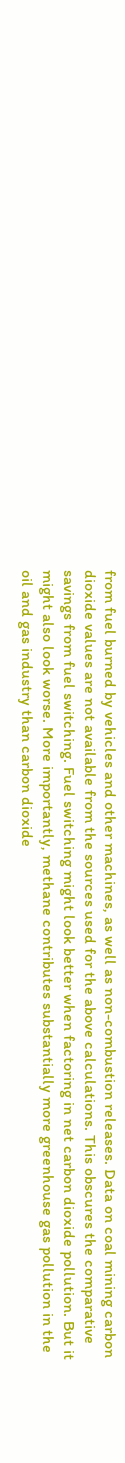from fuel burned by vehicles and other machines, as well as non-combustion releases. Data on coal mining carbon dioxide values are not available from the sources used for the above calculations. This obscures the comparative savings from fuel switching. Fuel switching might look better when factoring in net carbon dioxide pollution. But it might also look worse. More importantly, methane contributes substantially more greenhouse gas pollution in the oil and gas industry than carbon dioxide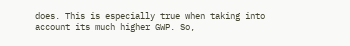does. This is especially true when taking into account its much higher GWP. So,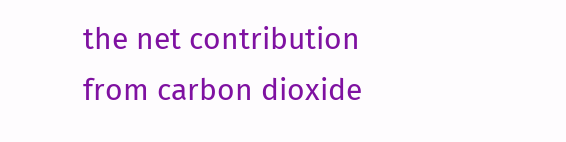the net contribution from carbon dioxide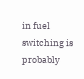in fuel switching is probably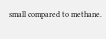small compared to methane.